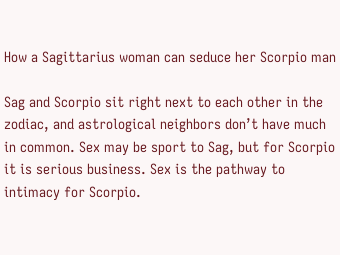How a Sagittarius woman can seduce her Scorpio man

Sag and Scorpio sit right next to each other in the zodiac, and astrological neighbors don’t have much in common. Sex may be sport to Sag, but for Scorpio it is serious business. Sex is the pathway to intimacy for Scorpio.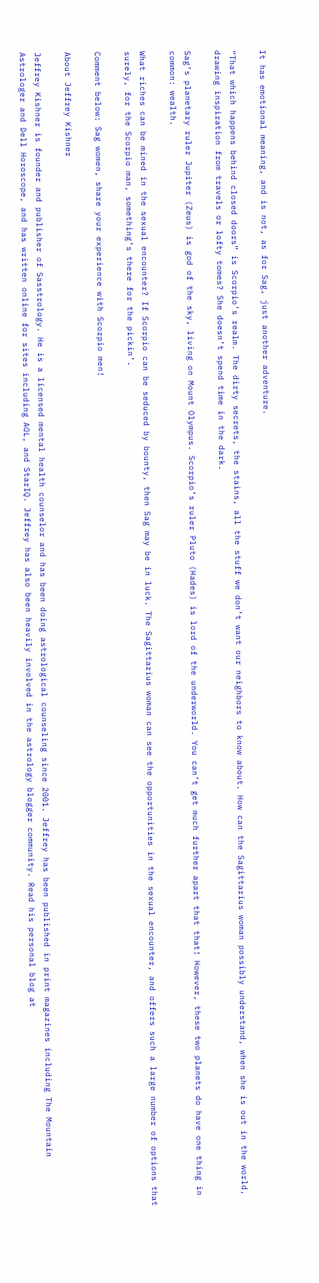It has emotional meaning, and is not, as for Sag, just another adventure.

“That which happens behind closed doors” is Scorpio’s realm. The dirty secrets, the stains, all the stuff we don’t want our neighbors to know about. How can the Sagittarius woman possibly understand, when she is out in the world, drawing inspiration from travels or lofty tomes? She doesn’t spend time in the dark.

Sag’s planetary ruler Jupiter (Zeus) is god of the sky, living on Mount Olympus. Scorpio’s ruler Pluto (Hades) is lord of the underworld. You can’t get much further apart that that! However, these two planets do have one thing in common: wealth.

What riches can be mined in the sexual encounter? If Scorpio can be seduced by bounty, then Sag may be in luck. The Sagittarius woman can see the opportunities in the sexual encounter, and offers such a large number of options that surely, for the Scorpio man, something’s there for the pickin’.

Comment below: Sag women, share your experience with Scorpio men!

About Jeffrey Kishner

Jeffrey Kishner is founder and publisher of Sasstrology. He is a licensed mental health counselor and has been doing astrological counseling since 2001. Jeffrey has been published in print magazines including The Mountain Astrologer and Dell Horoscope, and has written online for sites including AOL, and StarIQ. Jeffrey has also been heavily involved in the astrology blogger community. Read his personal blog at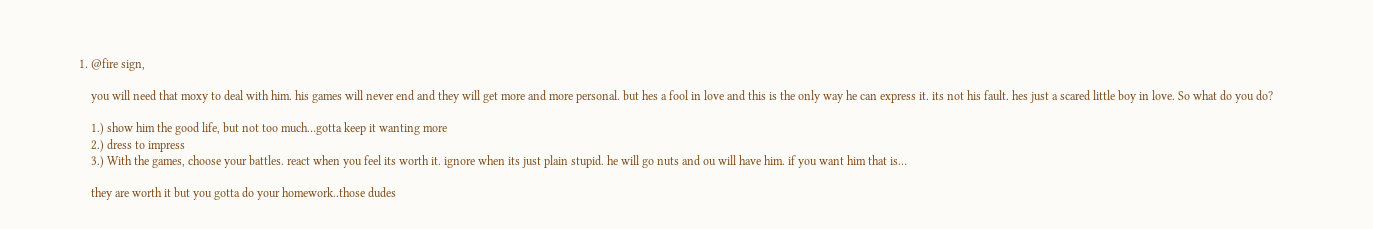1. @fire sign,

    you will need that moxy to deal with him. his games will never end and they will get more and more personal. but hes a fool in love and this is the only way he can express it. its not his fault. hes just a scared little boy in love. So what do you do?

    1.) show him the good life, but not too much…gotta keep it wanting more
    2.) dress to impress
    3.) With the games, choose your battles. react when you feel its worth it. ignore when its just plain stupid. he will go nuts and ou will have him. if you want him that is…

    they are worth it but you gotta do your homework..those dudes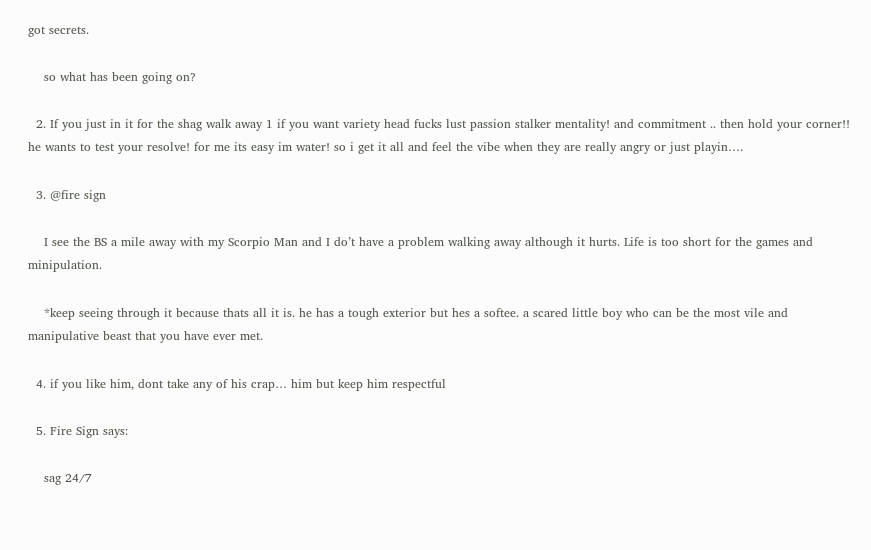got secrets.

    so what has been going on?

  2. If you just in it for the shag walk away 1 if you want variety head fucks lust passion stalker mentality! and commitment .. then hold your corner!! he wants to test your resolve! for me its easy im water! so i get it all and feel the vibe when they are really angry or just playin….

  3. @fire sign

    I see the BS a mile away with my Scorpio Man and I do’t have a problem walking away although it hurts. Life is too short for the games and minipulation.

    *keep seeing through it because thats all it is. he has a tough exterior but hes a softee. a scared little boy who can be the most vile and manipulative beast that you have ever met.

  4. if you like him, dont take any of his crap… him but keep him respectful

  5. Fire Sign says:

    sag 24/7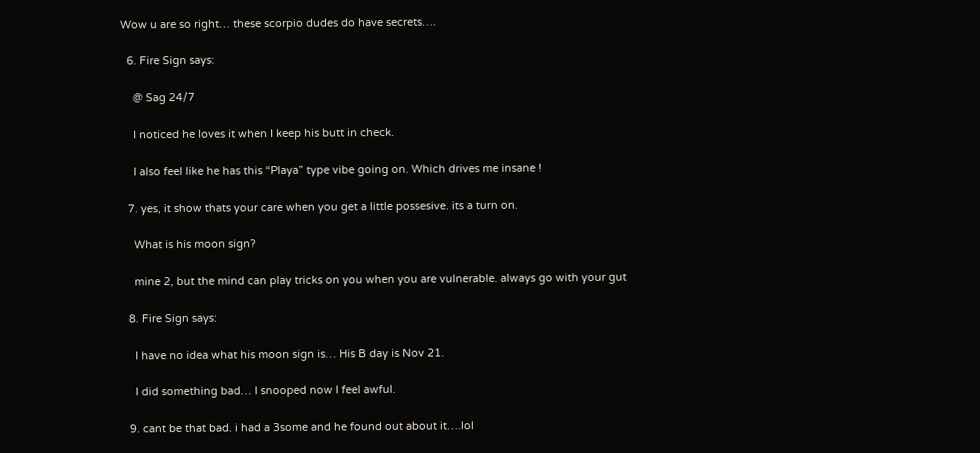Wow u are so right… these scorpio dudes do have secrets….

  6. Fire Sign says:

    @ Sag 24/7

    I noticed he loves it when I keep his butt in check.

    I also feel like he has this “Playa” type vibe going on. Which drives me insane !

  7. yes, it show thats your care when you get a little possesive. its a turn on.

    What is his moon sign?

    mine 2, but the mind can play tricks on you when you are vulnerable. always go with your gut

  8. Fire Sign says:

    I have no idea what his moon sign is… His B day is Nov 21.

    I did something bad… I snooped now I feel awful.

  9. cant be that bad. i had a 3some and he found out about it….lol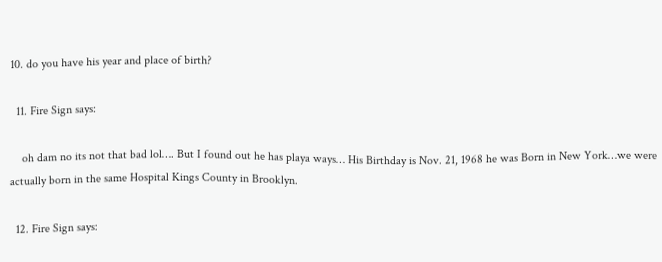10. do you have his year and place of birth?

  11. Fire Sign says:

    oh dam no its not that bad lol…. But I found out he has playa ways… His Birthday is Nov. 21, 1968 he was Born in New York…we were actually born in the same Hospital Kings County in Brooklyn.

  12. Fire Sign says: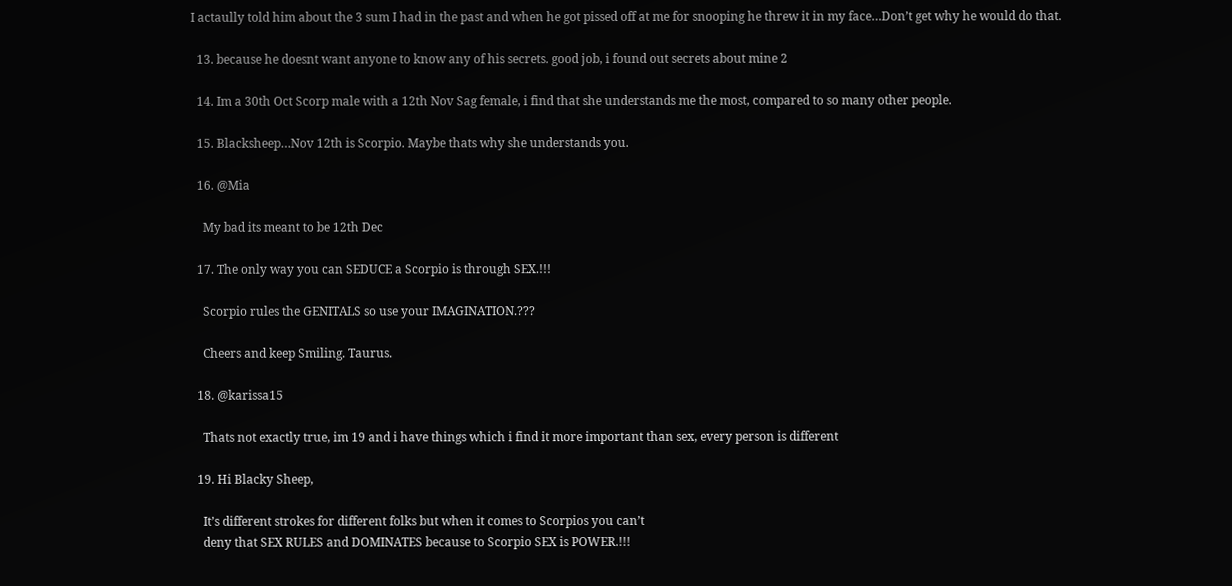I actaully told him about the 3 sum I had in the past and when he got pissed off at me for snooping he threw it in my face…Don’t get why he would do that.

  13. because he doesnt want anyone to know any of his secrets. good job, i found out secrets about mine 2

  14. Im a 30th Oct Scorp male with a 12th Nov Sag female, i find that she understands me the most, compared to so many other people.

  15. Blacksheep…Nov 12th is Scorpio. Maybe thats why she understands you.

  16. @Mia

    My bad its meant to be 12th Dec

  17. The only way you can SEDUCE a Scorpio is through SEX.!!!

    Scorpio rules the GENITALS so use your IMAGINATION.???

    Cheers and keep Smiling. Taurus.

  18. @karissa15

    Thats not exactly true, im 19 and i have things which i find it more important than sex, every person is different

  19. Hi Blacky Sheep,

    It’s different strokes for different folks but when it comes to Scorpios you can’t
    deny that SEX RULES and DOMINATES because to Scorpio SEX is POWER.!!!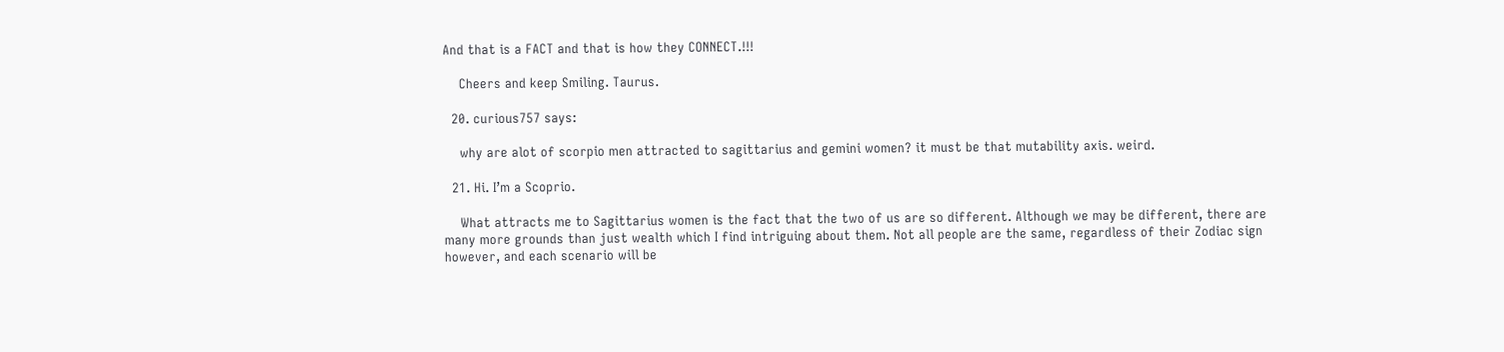And that is a FACT and that is how they CONNECT.!!!

    Cheers and keep Smiling. Taurus.

  20. curious757 says:

    why are alot of scorpio men attracted to sagittarius and gemini women? it must be that mutability axis. weird.

  21. Hi. I’m a Scoprio.

    What attracts me to Sagittarius women is the fact that the two of us are so different. Although we may be different, there are many more grounds than just wealth which I find intriguing about them. Not all people are the same, regardless of their Zodiac sign however, and each scenario will be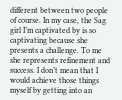different between two people of course. In my case, the Sag girl I’m captivated by is so captivating because she presents a challenge. To me she represents refinement and success. I don’t mean that I would achieve those things myself by getting into an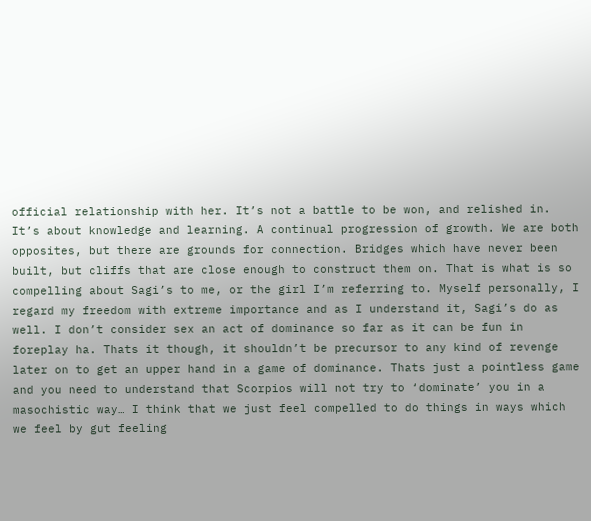official relationship with her. It’s not a battle to be won, and relished in. It’s about knowledge and learning. A continual progression of growth. We are both opposites, but there are grounds for connection. Bridges which have never been built, but cliffs that are close enough to construct them on. That is what is so compelling about Sagi’s to me, or the girl I’m referring to. Myself personally, I regard my freedom with extreme importance and as I understand it, Sagi’s do as well. I don’t consider sex an act of dominance so far as it can be fun in foreplay ha. Thats it though, it shouldn’t be precursor to any kind of revenge later on to get an upper hand in a game of dominance. Thats just a pointless game and you need to understand that Scorpios will not try to ‘dominate’ you in a masochistic way… I think that we just feel compelled to do things in ways which we feel by gut feeling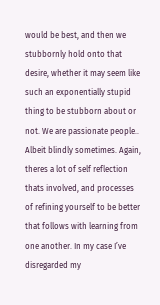would be best, and then we stubbornly hold onto that desire, whether it may seem like such an exponentially stupid thing to be stubborn about or not. We are passionate people.. Albeit blindly sometimes. Again, theres a lot of self reflection thats involved, and processes of refining yourself to be better that follows with learning from one another. In my case I’ve disregarded my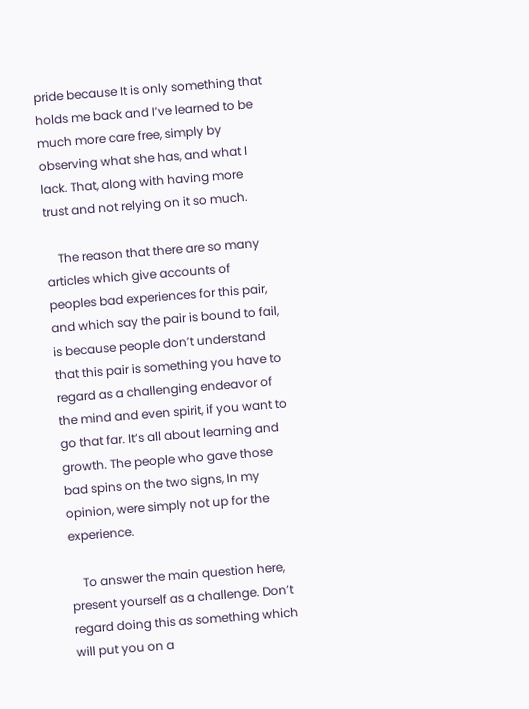pride because It is only something that holds me back and I’ve learned to be much more care free, simply by observing what she has, and what I lack. That, along with having more trust and not relying on it so much.

    The reason that there are so many articles which give accounts of peoples bad experiences for this pair, and which say the pair is bound to fail, is because people don’t understand that this pair is something you have to regard as a challenging endeavor of the mind and even spirit, if you want to go that far. It’s all about learning and growth. The people who gave those bad spins on the two signs, In my opinion, were simply not up for the experience.

    To answer the main question here, present yourself as a challenge. Don’t regard doing this as something which will put you on a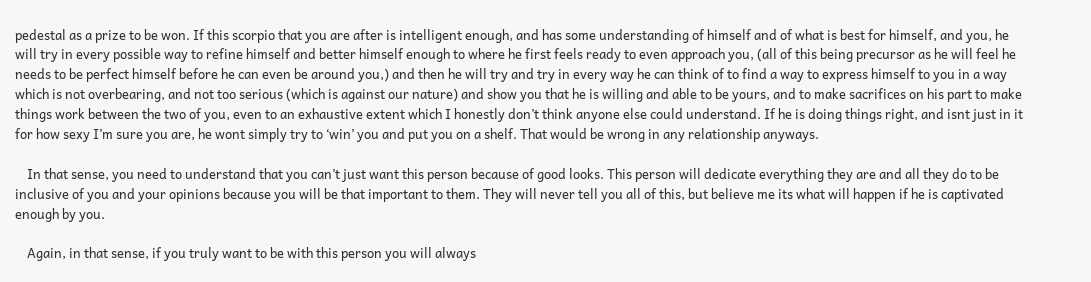pedestal as a prize to be won. If this scorpio that you are after is intelligent enough, and has some understanding of himself and of what is best for himself, and you, he will try in every possible way to refine himself and better himself enough to where he first feels ready to even approach you, (all of this being precursor as he will feel he needs to be perfect himself before he can even be around you,) and then he will try and try in every way he can think of to find a way to express himself to you in a way which is not overbearing, and not too serious (which is against our nature) and show you that he is willing and able to be yours, and to make sacrifices on his part to make things work between the two of you, even to an exhaustive extent which I honestly don’t think anyone else could understand. If he is doing things right, and isnt just in it for how sexy I’m sure you are, he wont simply try to ‘win’ you and put you on a shelf. That would be wrong in any relationship anyways.

    In that sense, you need to understand that you can’t just want this person because of good looks. This person will dedicate everything they are and all they do to be inclusive of you and your opinions because you will be that important to them. They will never tell you all of this, but believe me its what will happen if he is captivated enough by you.

    Again, in that sense, if you truly want to be with this person you will always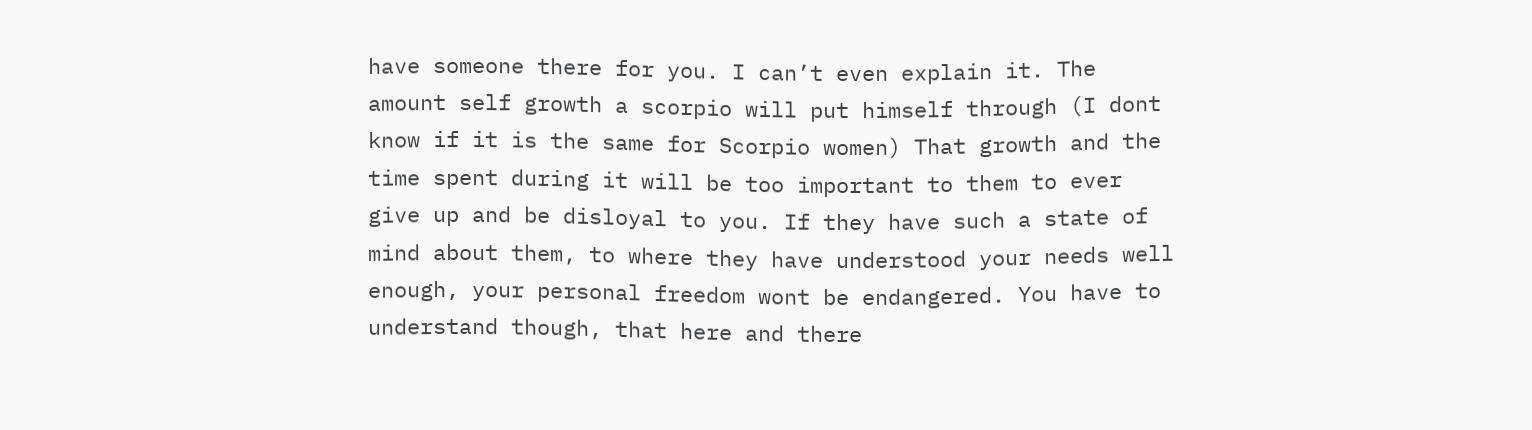have someone there for you. I can’t even explain it. The amount self growth a scorpio will put himself through (I dont know if it is the same for Scorpio women) That growth and the time spent during it will be too important to them to ever give up and be disloyal to you. If they have such a state of mind about them, to where they have understood your needs well enough, your personal freedom wont be endangered. You have to understand though, that here and there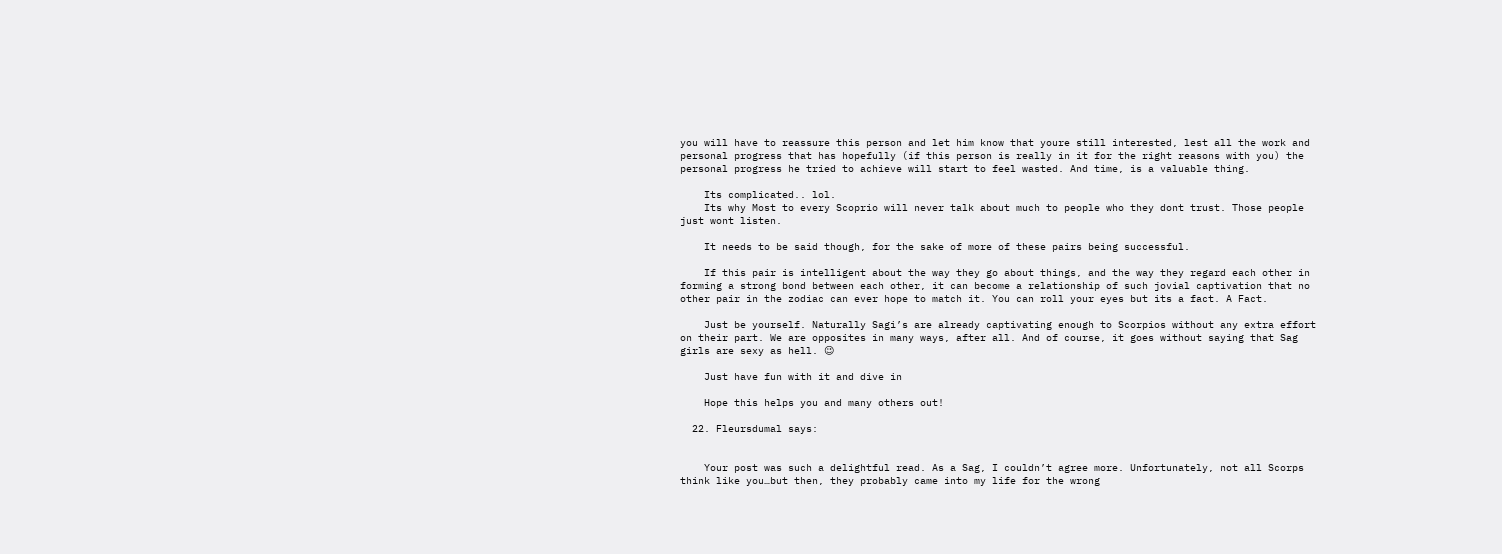you will have to reassure this person and let him know that youre still interested, lest all the work and personal progress that has hopefully (if this person is really in it for the right reasons with you) the personal progress he tried to achieve will start to feel wasted. And time, is a valuable thing.

    Its complicated.. lol.
    Its why Most to every Scoprio will never talk about much to people who they dont trust. Those people just wont listen.

    It needs to be said though, for the sake of more of these pairs being successful.

    If this pair is intelligent about the way they go about things, and the way they regard each other in forming a strong bond between each other, it can become a relationship of such jovial captivation that no other pair in the zodiac can ever hope to match it. You can roll your eyes but its a fact. A Fact.

    Just be yourself. Naturally Sagi’s are already captivating enough to Scorpios without any extra effort on their part. We are opposites in many ways, after all. And of course, it goes without saying that Sag girls are sexy as hell. 😉

    Just have fun with it and dive in

    Hope this helps you and many others out!

  22. Fleursdumal says:


    Your post was such a delightful read. As a Sag, I couldn’t agree more. Unfortunately, not all Scorps think like you…but then, they probably came into my life for the wrong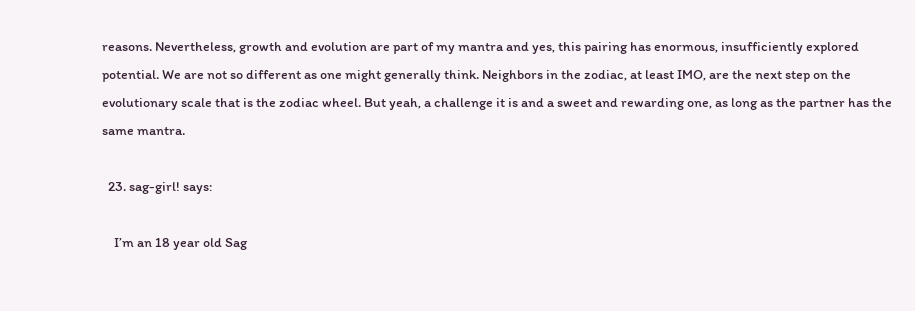reasons. Nevertheless, growth and evolution are part of my mantra and yes, this pairing has enormous, insufficiently explored potential. We are not so different as one might generally think. Neighbors in the zodiac, at least IMO, are the next step on the evolutionary scale that is the zodiac wheel. But yeah, a challenge it is and a sweet and rewarding one, as long as the partner has the same mantra.

  23. sag-girl! says:

    I’m an 18 year old Sag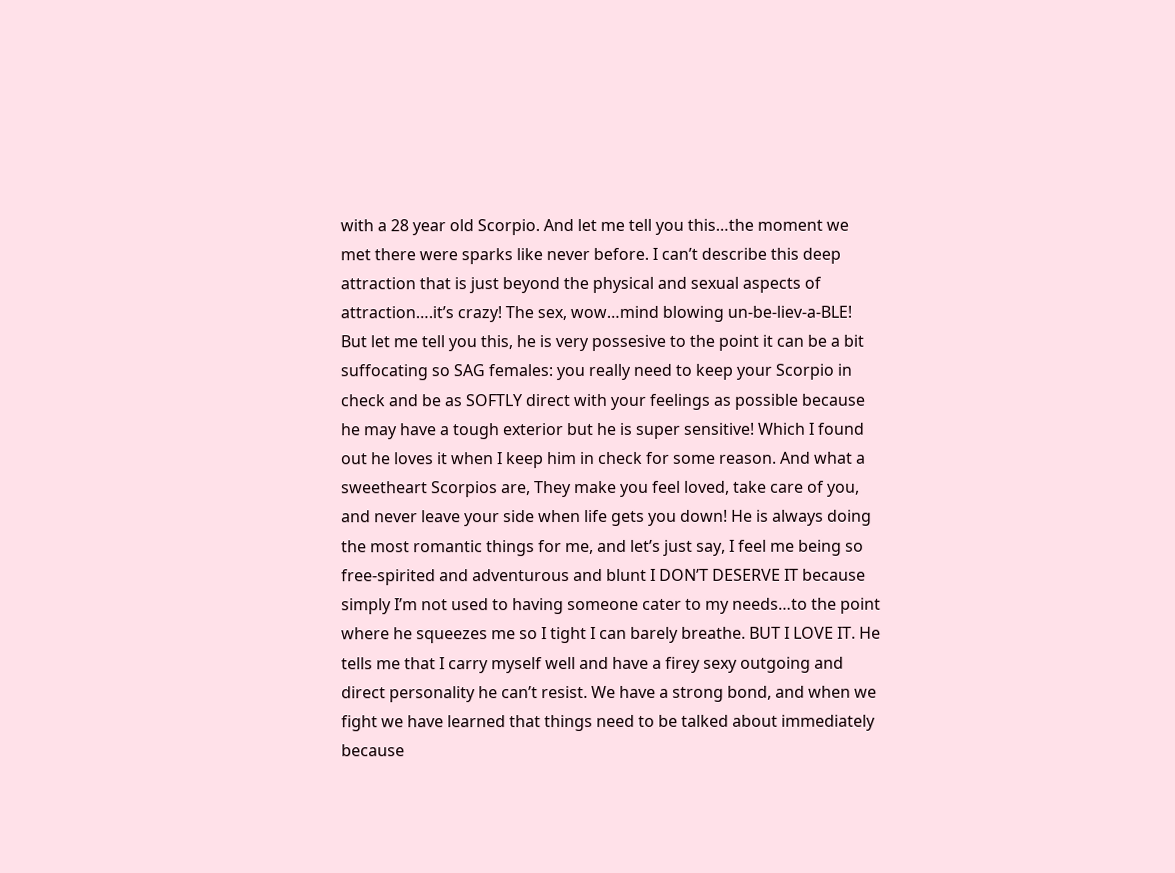with a 28 year old Scorpio. And let me tell you this…the moment we met there were sparks like never before. I can’t describe this deep attraction that is just beyond the physical and sexual aspects of attraction….it’s crazy! The sex, wow…mind blowing un-be-liev-a-BLE! But let me tell you this, he is very possesive to the point it can be a bit suffocating so SAG females: you really need to keep your Scorpio in check and be as SOFTLY direct with your feelings as possible because he may have a tough exterior but he is super sensitive! Which I found out he loves it when I keep him in check for some reason. And what a sweetheart Scorpios are, They make you feel loved, take care of you, and never leave your side when life gets you down! He is always doing the most romantic things for me, and let’s just say, I feel me being so free-spirited and adventurous and blunt I DON’T DESERVE IT because simply I’m not used to having someone cater to my needs…to the point where he squeezes me so I tight I can barely breathe. BUT I LOVE IT. He tells me that I carry myself well and have a firey sexy outgoing and direct personality he can’t resist. We have a strong bond, and when we fight we have learned that things need to be talked about immediately because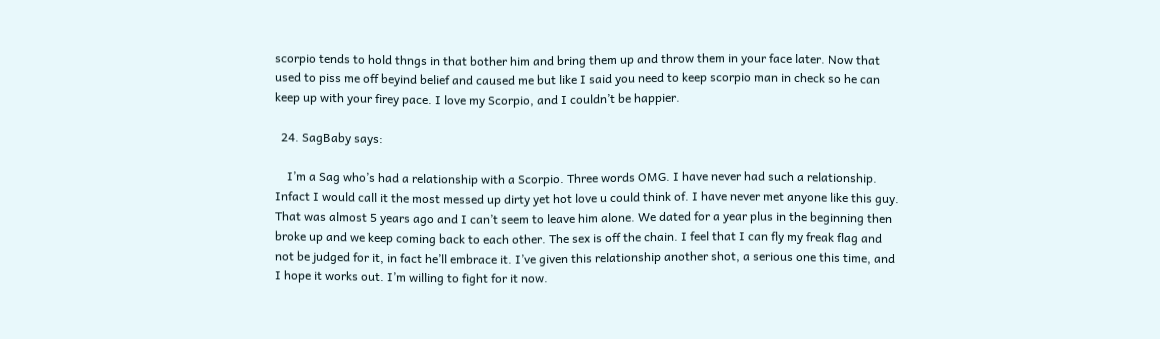scorpio tends to hold thngs in that bother him and bring them up and throw them in your face later. Now that used to piss me off beyind belief and caused me but like I said you need to keep scorpio man in check so he can keep up with your firey pace. I love my Scorpio, and I couldn’t be happier.

  24. SagBaby says:

    I’m a Sag who’s had a relationship with a Scorpio. Three words OMG. I have never had such a relationship. Infact I would call it the most messed up dirty yet hot love u could think of. I have never met anyone like this guy. That was almost 5 years ago and I can’t seem to leave him alone. We dated for a year plus in the beginning then broke up and we keep coming back to each other. The sex is off the chain. I feel that I can fly my freak flag and not be judged for it, in fact he’ll embrace it. I’ve given this relationship another shot, a serious one this time, and I hope it works out. I’m willing to fight for it now.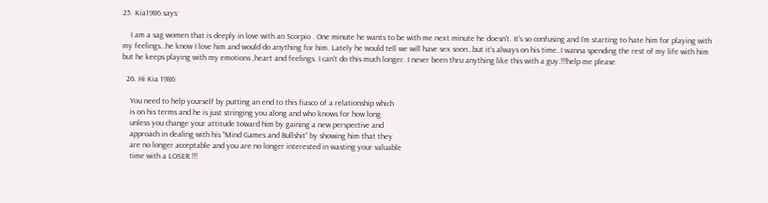25. Kia1986 says:

    I am a sag women that is deeply in love with an Scorpio . One minute he wants to be with me next minute he doesn’t. It’s so confusing and I’m starting to hate him for playing with my feelings…he know I love him and would do anything for him. Lately he would tell we will have sex soon…but it’s always on his time..I wanna spending the rest of my life with him but he keeps playing with my emotions ,heart and feelings. I can’t do this much longer. I never been thru anything like this with a guy.!!!help me please

  26. Hi Kia 1986

    You need to help yourself by putting an end to this fiasco of a relationship which
    is on his terms and he is just stringing you along and who knows for how long
    unless you change your attitude toward him by gaining a new perspective and
    approach in dealing with his “Mind Games and Bullshit” by showing him that they
    are no longer acceptable and you are no longer interested in wasting your valuable
    time with a LOSER.!!!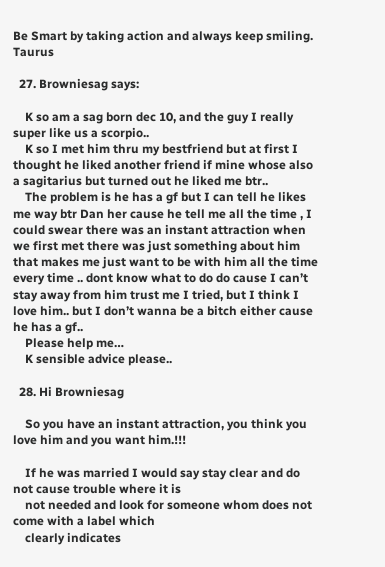Be Smart by taking action and always keep smiling. Taurus

  27. Browniesag says:

    K so am a sag born dec 10, and the guy I really super like us a scorpio..
    K so I met him thru my bestfriend but at first I thought he liked another friend if mine whose also a sagitarius but turned out he liked me btr..
    The problem is he has a gf but I can tell he likes me way btr Dan her cause he tell me all the time , I could swear there was an instant attraction when we first met there was just something about him that makes me just want to be with him all the time every time .. dont know what to do do cause I can’t stay away from him trust me I tried, but I think I love him.. but I don’t wanna be a bitch either cause he has a gf..
    Please help me…
    K sensible advice please..

  28. Hi Browniesag

    So you have an instant attraction, you think you love him and you want him.!!!

    If he was married I would say stay clear and do not cause trouble where it is
    not needed and look for someone whom does not come with a label which
    clearly indicates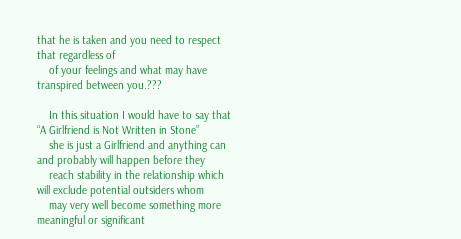that he is taken and you need to respect that regardless of
    of your feelings and what may have transpired between you.???

    In this situation I would have to say that “A Girlfriend is Not Written in Stone”
    she is just a Girlfriend and anything can and probably will happen before they
    reach stability in the relationship which will exclude potential outsiders whom
    may very well become something more meaningful or significant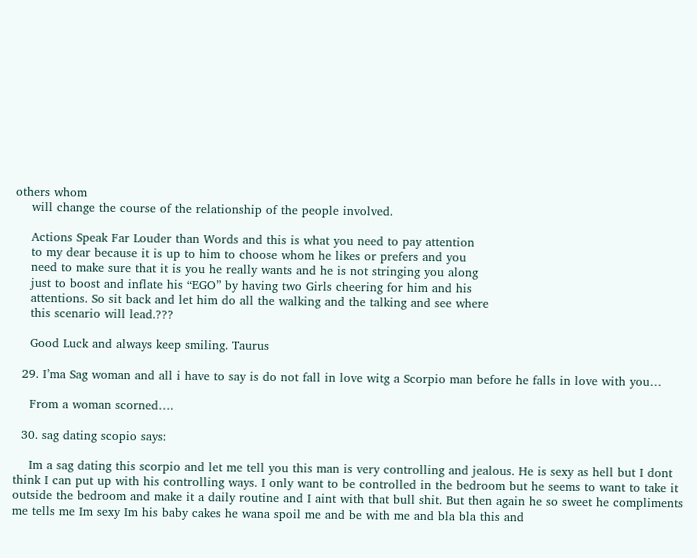others whom
    will change the course of the relationship of the people involved.

    Actions Speak Far Louder than Words and this is what you need to pay attention
    to my dear because it is up to him to choose whom he likes or prefers and you
    need to make sure that it is you he really wants and he is not stringing you along
    just to boost and inflate his “EGO” by having two Girls cheering for him and his
    attentions. So sit back and let him do all the walking and the talking and see where
    this scenario will lead.???

    Good Luck and always keep smiling. Taurus

  29. I’ma Sag woman and all i have to say is do not fall in love witg a Scorpio man before he falls in love with you…

    From a woman scorned….

  30. sag dating scopio says:

    Im a sag dating this scorpio and let me tell you this man is very controlling and jealous. He is sexy as hell but I dont think I can put up with his controlling ways. I only want to be controlled in the bedroom but he seems to want to take it outside the bedroom and make it a daily routine and I aint with that bull shit. But then again he so sweet he compliments me tells me Im sexy Im his baby cakes he wana spoil me and be with me and bla bla this and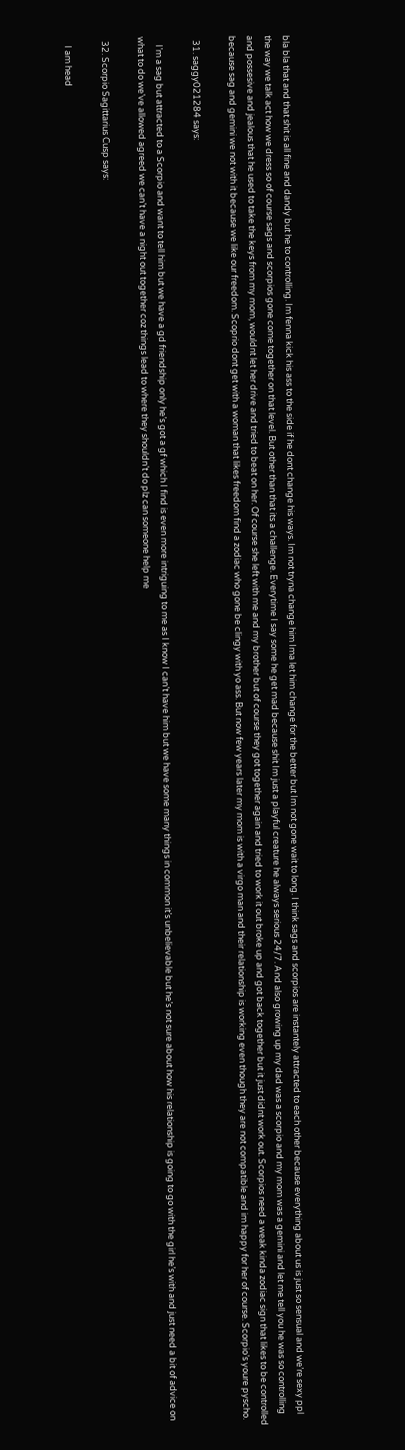bla bla that and that shit is all fine and dandy but he to controlling. Im fenna kick his ass to the side if he dont change his ways. Im not tryna change him Ima let him change for the better but Im not gone wait to long. I think sags and scorpios are instantely attracted to each other because everything about us is just so sensual and we’re sexy ppl the way we talk act how we dress so of course sags and scorpios gone come together on that level. But other than that its a challenge. Everytime I say some he get mad because shit Im just a playful creature he always serious 24/7. And also growing up my dad was a scorpio and my mom was a gemini and let me tell you he was so controlling and possesive and jealous that he used to take the keys from my mom, wouldnt let her drive and tried to beat on her. Of course she left with me and my brother but of course they got together again and tried to work it out broke up and got back together but it just didnt work out. Scorpios need a weak kinda zodiac sign that likes to be controlled because sag and gemini we not with it because we like our freedom. Scoprio dont get with a woman that likes freedom find a zodiac who gone be clingy with yo ass. But now few years later my mom is with a virgo man and their relationship is working even though they are not compatible and im happy for her of course. Scorpio’s youre pyscho.

  31. saggy021284 says:

    I’m a sag but attracted to a Scorpio and want to tell him but we have a gd friendship only he’s got a gf which I find is even more intriguing to me as I know I can’t have him but we have some many things in common it’s unbelievable but he’s not sure about how his relationship is going to go with the girl he’s with and just need a bit of advice on what to do we’ve allowed agreed we can’t have a night out together coz things lead to where they shouldn’t do plz can someone help me

  32. Scorpio Sagittarius Cusp says:

    I am head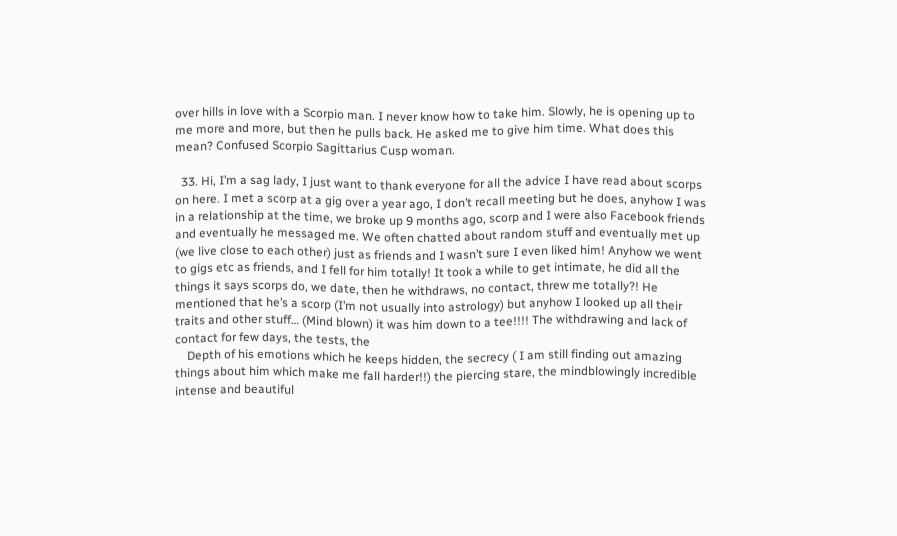over hills in love with a Scorpio man. I never know how to take him. Slowly, he is opening up to me more and more, but then he pulls back. He asked me to give him time. What does this mean? Confused Scorpio Sagittarius Cusp woman.

  33. Hi, I’m a sag lady, I just want to thank everyone for all the advice I have read about scorps on here. I met a scorp at a gig over a year ago, I don’t recall meeting but he does, anyhow I was in a relationship at the time, we broke up 9 months ago, scorp and I were also Facebook friends and eventually he messaged me. We often chatted about random stuff and eventually met up (we live close to each other) just as friends and I wasn’t sure I even liked him! Anyhow we went to gigs etc as friends, and I fell for him totally! It took a while to get intimate, he did all the things it says scorps do, we date, then he withdraws, no contact, threw me totally?! He mentioned that he’s a scorp (I’m not usually into astrology) but anyhow I looked up all their traits and other stuff… (Mind blown) it was him down to a tee!!!! The withdrawing and lack of contact for few days, the tests, the
    Depth of his emotions which he keeps hidden, the secrecy ( I am still finding out amazing things about him which make me fall harder!!) the piercing stare, the mindblowingly incredible intense and beautiful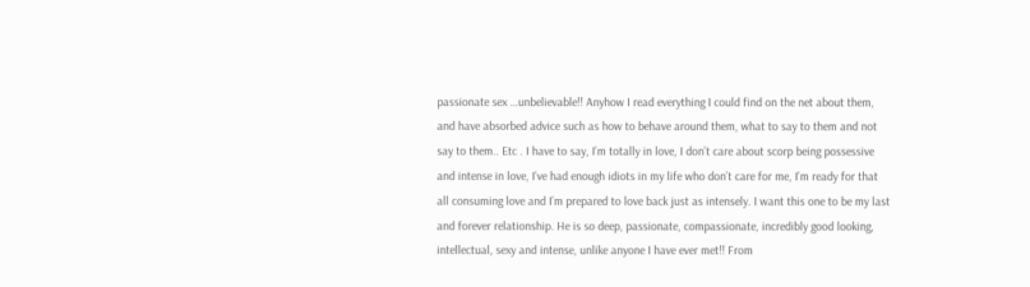passionate sex …unbelievable!! Anyhow I read everything I could find on the net about them, and have absorbed advice such as how to behave around them, what to say to them and not say to them.. Etc . I have to say, I’m totally in love, I don’t care about scorp being possessive and intense in love, I’ve had enough idiots in my life who don’t care for me, I’m ready for that all consuming love and I’m prepared to love back just as intensely. I want this one to be my last and forever relationship. He is so deep, passionate, compassionate, incredibly good looking, intellectual, sexy and intense, unlike anyone I have ever met!! From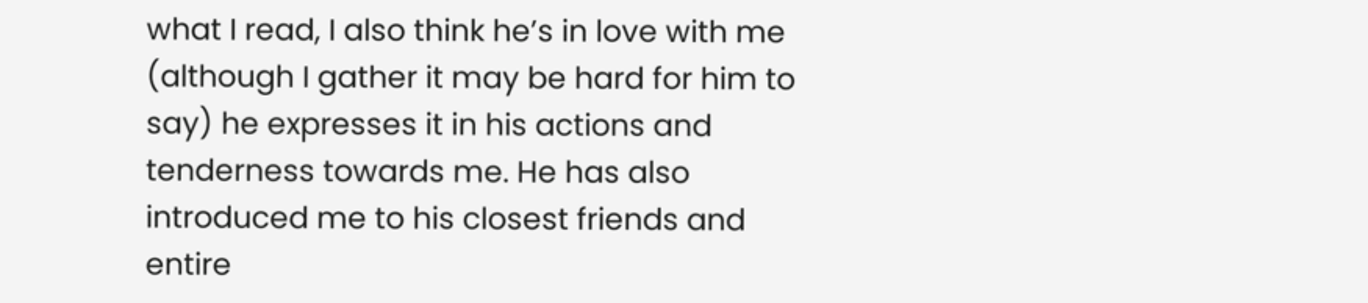what I read, I also think he’s in love with me (although I gather it may be hard for him to say) he expresses it in his actions and tenderness towards me. He has also introduced me to his closest friends and entire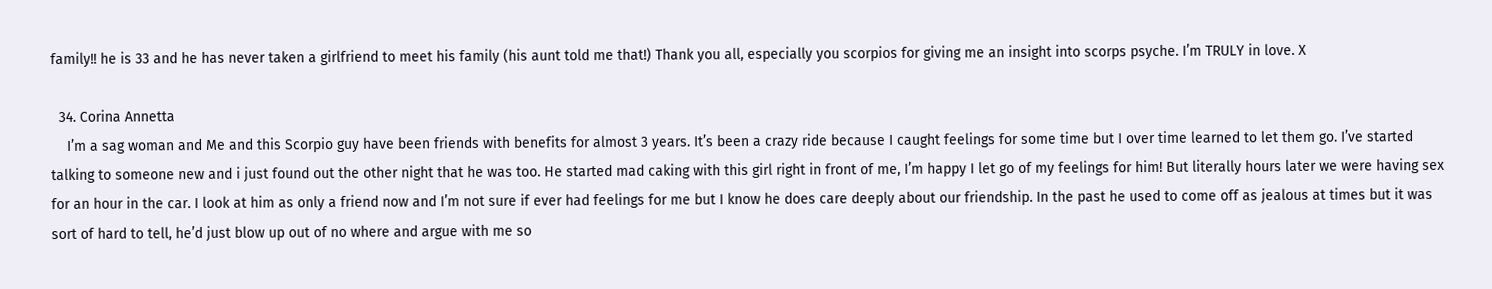family!! he is 33 and he has never taken a girlfriend to meet his family (his aunt told me that!) Thank you all, especially you scorpios for giving me an insight into scorps psyche. I’m TRULY in love. X

  34. Corina Annetta
    I’m a sag woman and Me and this Scorpio guy have been friends with benefits for almost 3 years. It’s been a crazy ride because I caught feelings for some time but I over time learned to let them go. I’ve started talking to someone new and i just found out the other night that he was too. He started mad caking with this girl right in front of me, I’m happy I let go of my feelings for him! But literally hours later we were having sex for an hour in the car. I look at him as only a friend now and I’m not sure if ever had feelings for me but I know he does care deeply about our friendship. In the past he used to come off as jealous at times but it was sort of hard to tell, he’d just blow up out of no where and argue with me so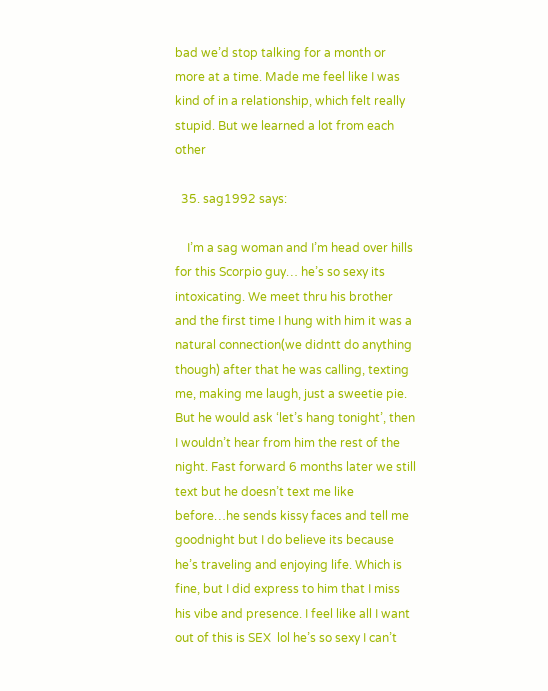bad we’d stop talking for a month or more at a time. Made me feel like I was kind of in a relationship, which felt really stupid. But we learned a lot from each other

  35. sag1992 says:

    I’m a sag woman and I’m head over hills for this Scorpio guy… he’s so sexy its intoxicating. We meet thru his brother and the first time I hung with him it was a natural connection(we didntt do anything though) after that he was calling, texting me, making me laugh, just a sweetie pie. But he would ask ‘let’s hang tonight’, then I wouldn’t hear from him the rest of the night. Fast forward 6 months later we still text but he doesn’t text me like before…he sends kissy faces and tell me goodnight but I do believe its because he’s traveling and enjoying life. Which is fine, but I did express to him that I miss his vibe and presence. I feel like all I want out of this is SEX  lol he’s so sexy I can’t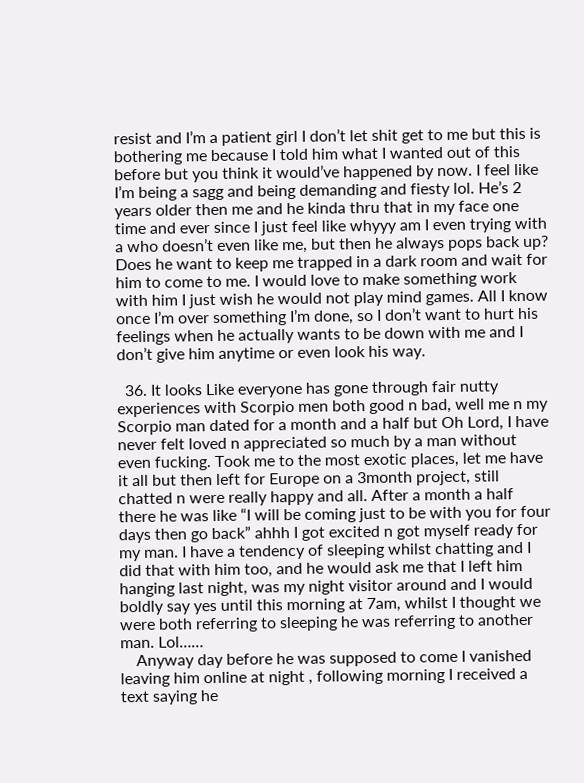resist and I’m a patient girl I don’t let shit get to me but this is bothering me because I told him what I wanted out of this before but you think it would’ve happened by now. I feel like I’m being a sagg and being demanding and fiesty lol. He’s 2 years older then me and he kinda thru that in my face one time and ever since I just feel like whyyy am I even trying with a who doesn’t even like me, but then he always pops back up? Does he want to keep me trapped in a dark room and wait for him to come to me. I would love to make something work with him I just wish he would not play mind games. All I know once I’m over something I’m done, so I don’t want to hurt his feelings when he actually wants to be down with me and I don’t give him anytime or even look his way.

  36. It looks Like everyone has gone through fair nutty experiences with Scorpio men both good n bad, well me n my Scorpio man dated for a month and a half but Oh Lord, I have never felt loved n appreciated so much by a man without even fucking. Took me to the most exotic places, let me have it all but then left for Europe on a 3month project, still chatted n were really happy and all. After a month a half there he was like “I will be coming just to be with you for four days then go back” ahhh I got excited n got myself ready for my man. I have a tendency of sleeping whilst chatting and I did that with him too, and he would ask me that I left him hanging last night, was my night visitor around and I would boldly say yes until this morning at 7am, whilst I thought we were both referring to sleeping he was referring to another man. Lol……
    Anyway day before he was supposed to come I vanished leaving him online at night , following morning I received a text saying he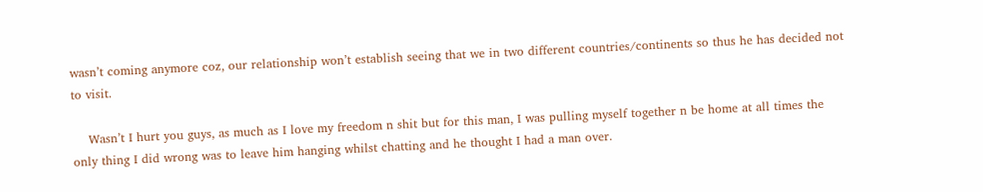wasn’t coming anymore coz, our relationship won’t establish seeing that we in two different countries/continents so thus he has decided not to visit.

    Wasn’t I hurt you guys, as much as I love my freedom n shit but for this man, I was pulling myself together n be home at all times the only thing I did wrong was to leave him hanging whilst chatting and he thought I had a man over.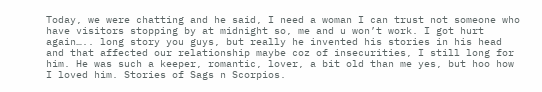Today, we were chatting and he said, I need a woman I can trust not someone who have visitors stopping by at midnight so, me and u won’t work. I got hurt again….. long story you guys, but really he invented his stories in his head and that affected our relationship maybe coz of insecurities, I still long for him. He was such a keeper, romantic, lover, a bit old than me yes, but hoo how I loved him. Stories of Sags n Scorpios.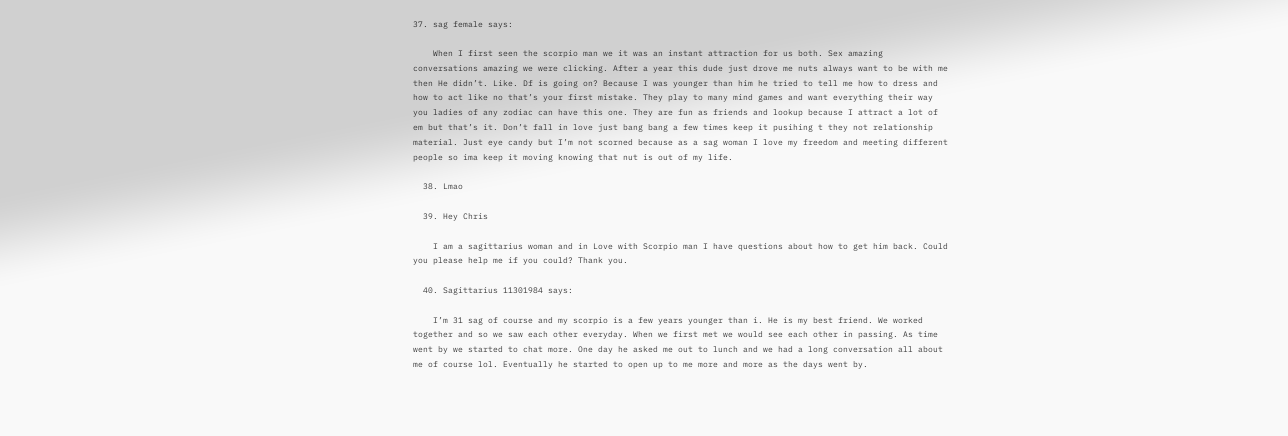37. sag female says:

    When I first seen the scorpio man we it was an instant attraction for us both. Sex amazing conversations amazing we were clicking. After a year this dude just drove me nuts always want to be with me then He didn’t. Like. Df is going on? Because I was younger than him he tried to tell me how to dress and how to act like no that’s your first mistake. They play to many mind games and want everything their way you ladies of any zodiac can have this one. They are fun as friends and lookup because I attract a lot of em but that’s it. Don’t fall in love just bang bang a few times keep it pusihing t they not relationship material. Just eye candy but I’m not scorned because as a sag woman I love my freedom and meeting different people so ima keep it moving knowing that nut is out of my life.

  38. Lmao

  39. Hey Chris

    I am a sagittarius woman and in Love with Scorpio man I have questions about how to get him back. Could you please help me if you could? Thank you.

  40. Sagittarius 11301984 says:

    I’m 31 sag of course and my scorpio is a few years younger than i. He is my best friend. We worked together and so we saw each other everyday. When we first met we would see each other in passing. As time went by we started to chat more. One day he asked me out to lunch and we had a long conversation all about me of course lol. Eventually he started to open up to me more and more as the days went by.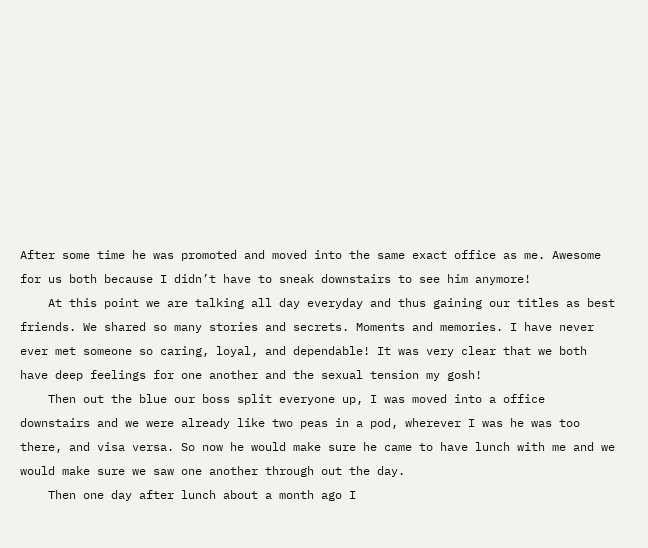After some time he was promoted and moved into the same exact office as me. Awesome for us both because I didn’t have to sneak downstairs to see him anymore!
    At this point we are talking all day everyday and thus gaining our titles as best friends. We shared so many stories and secrets. Moments and memories. I have never ever met someone so caring, loyal, and dependable! It was very clear that we both have deep feelings for one another and the sexual tension my gosh!
    Then out the blue our boss split everyone up, I was moved into a office downstairs and we were already like two peas in a pod, wherever I was he was too there, and visa versa. So now he would make sure he came to have lunch with me and we would make sure we saw one another through out the day.
    Then one day after lunch about a month ago I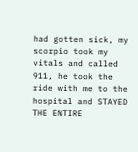had gotten sick, my scorpio took my vitals and called 911, he took the ride with me to the hospital and STAYED THE ENTIRE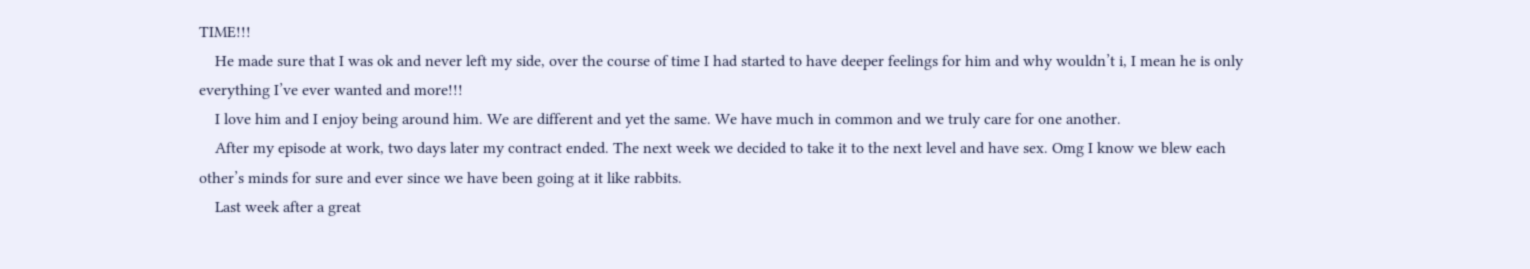TIME!!!
    He made sure that I was ok and never left my side, over the course of time I had started to have deeper feelings for him and why wouldn’t i, I mean he is only everything I’ve ever wanted and more!!!
    I love him and I enjoy being around him. We are different and yet the same. We have much in common and we truly care for one another.
    After my episode at work, two days later my contract ended. The next week we decided to take it to the next level and have sex. Omg I know we blew each other’s minds for sure and ever since we have been going at it like rabbits.
    Last week after a great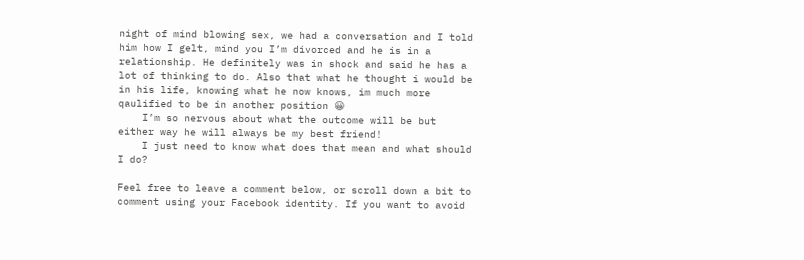night of mind blowing sex, we had a conversation and I told him how I gelt, mind you I’m divorced and he is in a relationship. He definitely was in shock and said he has a lot of thinking to do. Also that what he thought i would be in his life, knowing what he now knows, im much more qaulified to be in another position 😀
    I’m so nervous about what the outcome will be but either way he will always be my best friend!
    I just need to know what does that mean and what should I do?

Feel free to leave a comment below, or scroll down a bit to comment using your Facebook identity. If you want to avoid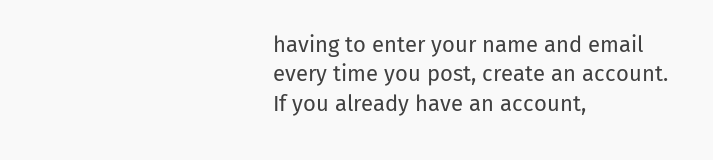having to enter your name and email every time you post, create an account. If you already have an account,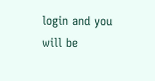login and you will be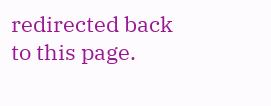redirected back to this page.